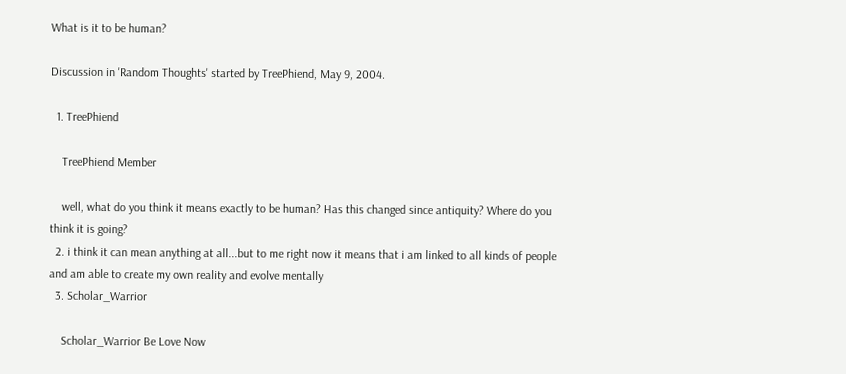What is it to be human?

Discussion in 'Random Thoughts' started by TreePhiend, May 9, 2004.

  1. TreePhiend

    TreePhiend Member

    well, what do you think it means exactly to be human? Has this changed since antiquity? Where do you think it is going?
  2. i think it can mean anything at all...but to me right now it means that i am linked to all kinds of people and am able to create my own reality and evolve mentally
  3. Scholar_Warrior

    Scholar_Warrior Be Love Now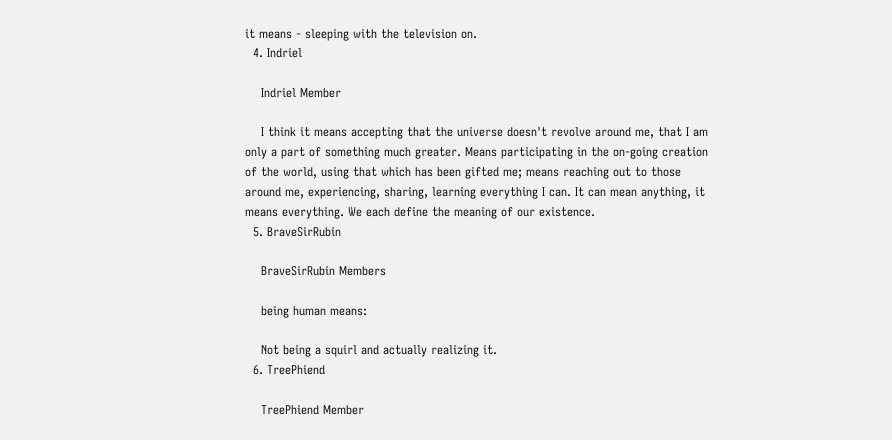it means - sleeping with the television on.
  4. Indriel

    Indriel Member

    I think it means accepting that the universe doesn't revolve around me, that I am only a part of something much greater. Means participating in the on-going creation of the world, using that which has been gifted me; means reaching out to those around me, experiencing, sharing, learning everything I can. It can mean anything, it means everything. We each define the meaning of our existence.
  5. BraveSirRubin

    BraveSirRubin Members

    being human means:

    Not being a squirl and actually realizing it.
  6. TreePhiend

    TreePhiend Member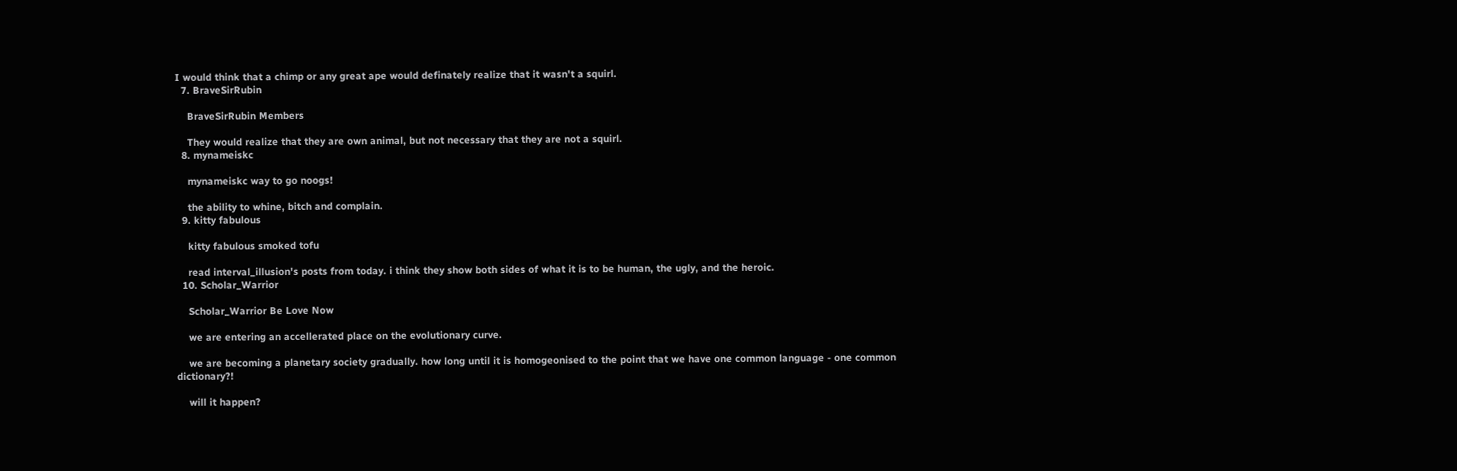I would think that a chimp or any great ape would definately realize that it wasn't a squirl.
  7. BraveSirRubin

    BraveSirRubin Members

    They would realize that they are own animal, but not necessary that they are not a squirl.
  8. mynameiskc

    mynameiskc way to go noogs!

    the ability to whine, bitch and complain.
  9. kitty fabulous

    kitty fabulous smoked tofu

    read interval_illusion's posts from today. i think they show both sides of what it is to be human, the ugly, and the heroic.
  10. Scholar_Warrior

    Scholar_Warrior Be Love Now

    we are entering an accellerated place on the evolutionary curve.

    we are becoming a planetary society gradually. how long until it is homogeonised to the point that we have one common language - one common dictionary?!

    will it happen?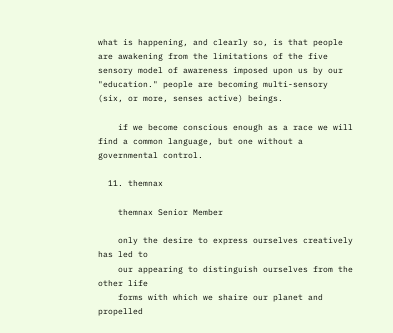what is happening, and clearly so, is that people are awakening from the limitations of the five sensory model of awareness imposed upon us by our "education." people are becoming multi-sensory (six, or more, senses active) beings.

    if we become conscious enough as a race we will find a common language, but one without a governmental control.

  11. themnax

    themnax Senior Member

    only the desire to express ourselves creatively has led to
    our appearing to distinguish ourselves from the other life
    forms with which we shaire our planet and propelled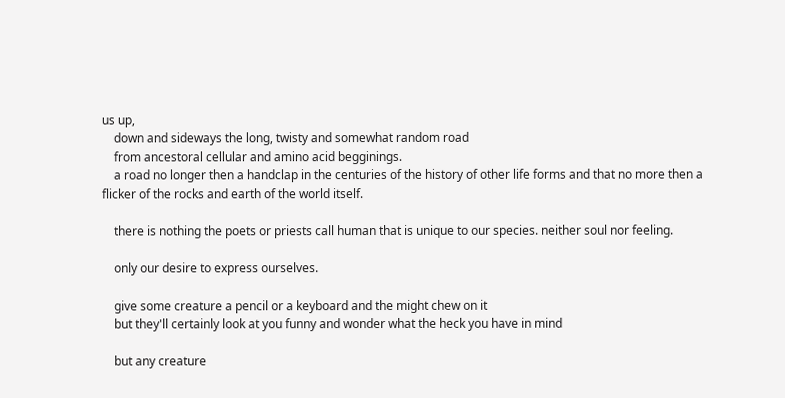us up,
    down and sideways the long, twisty and somewhat random road
    from ancestoral cellular and amino acid begginings.
    a road no longer then a handclap in the centuries of the history of other life forms and that no more then a flicker of the rocks and earth of the world itself.

    there is nothing the poets or priests call human that is unique to our species. neither soul nor feeling.

    only our desire to express ourselves.

    give some creature a pencil or a keyboard and the might chew on it
    but they'll certainly look at you funny and wonder what the heck you have in mind

    but any creature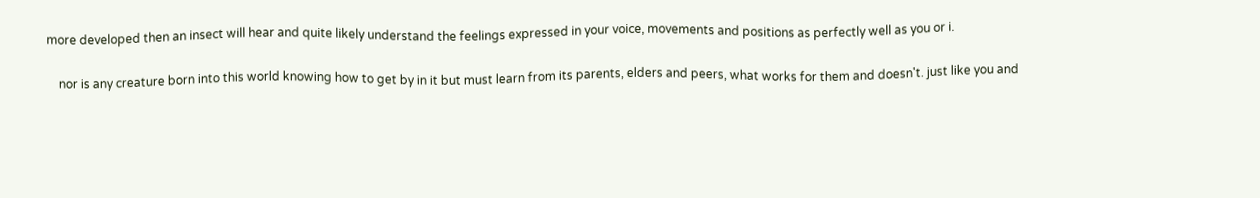more developed then an insect will hear and quite likely understand the feelings expressed in your voice, movements and positions as perfectly well as you or i.

    nor is any creature born into this world knowing how to get by in it but must learn from its parents, elders and peers, what works for them and doesn't. just like you and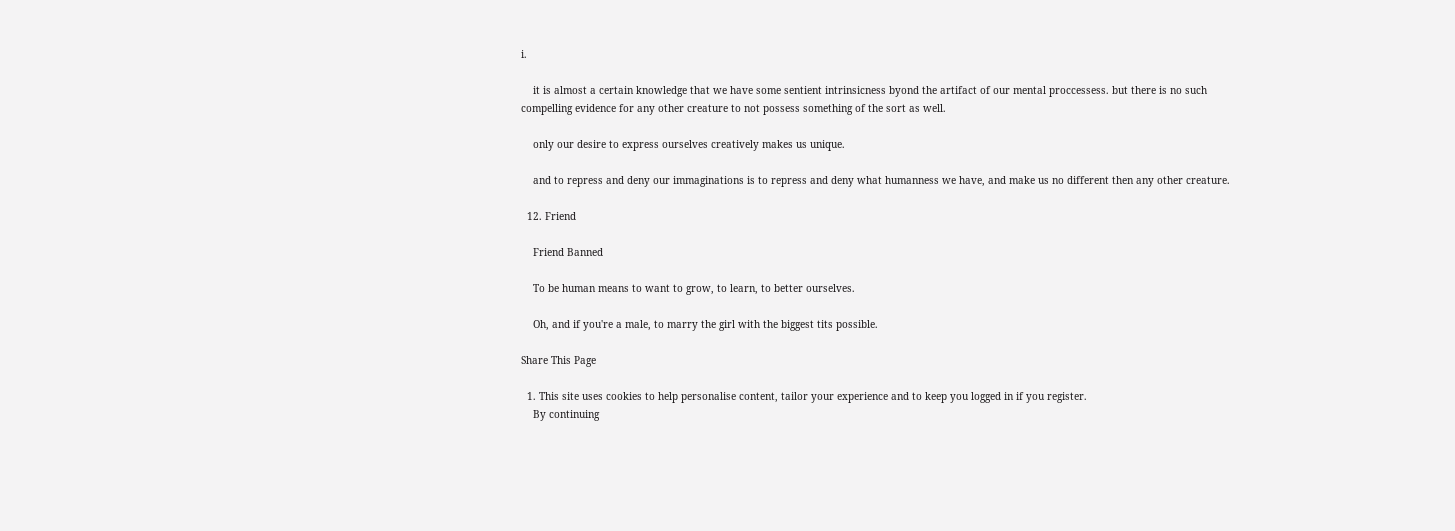i.

    it is almost a certain knowledge that we have some sentient intrinsicness byond the artifact of our mental proccessess. but there is no such compelling evidence for any other creature to not possess something of the sort as well.

    only our desire to express ourselves creatively makes us unique.

    and to repress and deny our immaginations is to repress and deny what humanness we have, and make us no different then any other creature.

  12. Friend

    Friend Banned

    To be human means to want to grow, to learn, to better ourselves.

    Oh, and if you're a male, to marry the girl with the biggest tits possible.

Share This Page

  1. This site uses cookies to help personalise content, tailor your experience and to keep you logged in if you register.
    By continuing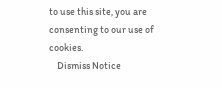to use this site, you are consenting to our use of cookies.
    Dismiss Notice